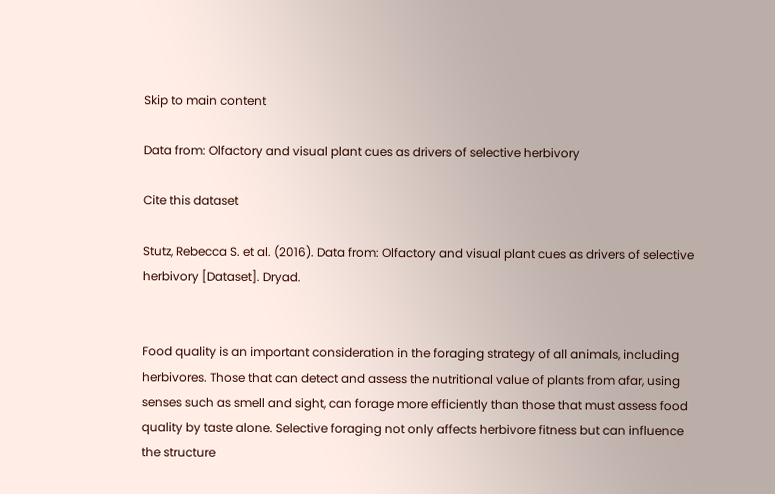Skip to main content

Data from: Olfactory and visual plant cues as drivers of selective herbivory

Cite this dataset

Stutz, Rebecca S. et al. (2016). Data from: Olfactory and visual plant cues as drivers of selective herbivory [Dataset]. Dryad.


Food quality is an important consideration in the foraging strategy of all animals, including herbivores. Those that can detect and assess the nutritional value of plants from afar, using senses such as smell and sight, can forage more efficiently than those that must assess food quality by taste alone. Selective foraging not only affects herbivore fitness but can influence the structure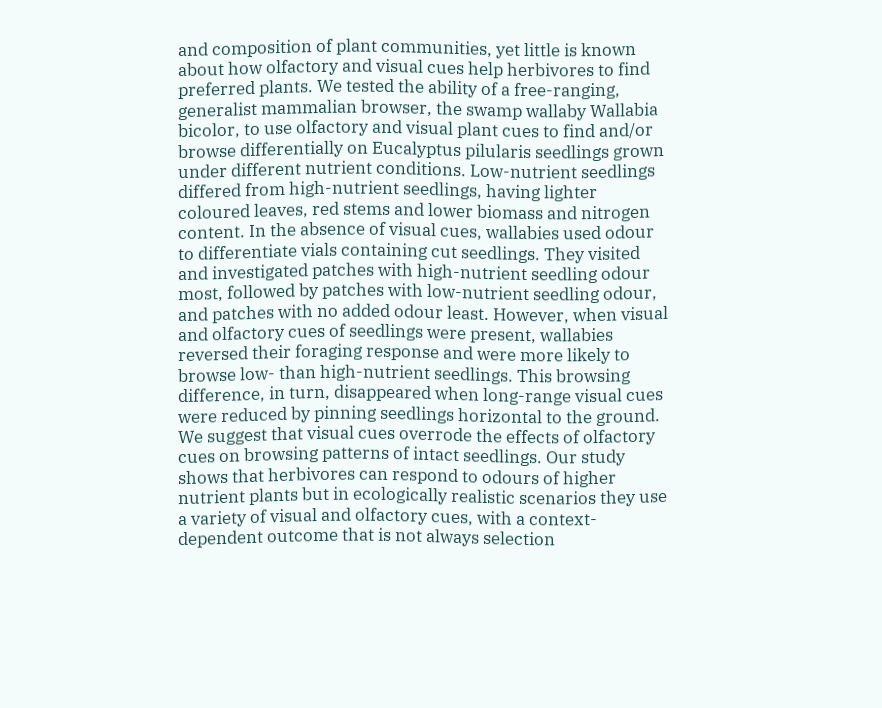and composition of plant communities, yet little is known about how olfactory and visual cues help herbivores to find preferred plants. We tested the ability of a free-ranging, generalist mammalian browser, the swamp wallaby Wallabia bicolor, to use olfactory and visual plant cues to find and/or browse differentially on Eucalyptus pilularis seedlings grown under different nutrient conditions. Low-nutrient seedlings differed from high-nutrient seedlings, having lighter coloured leaves, red stems and lower biomass and nitrogen content. In the absence of visual cues, wallabies used odour to differentiate vials containing cut seedlings. They visited and investigated patches with high-nutrient seedling odour most, followed by patches with low-nutrient seedling odour, and patches with no added odour least. However, when visual and olfactory cues of seedlings were present, wallabies reversed their foraging response and were more likely to browse low- than high-nutrient seedlings. This browsing difference, in turn, disappeared when long-range visual cues were reduced by pinning seedlings horizontal to the ground. We suggest that visual cues overrode the effects of olfactory cues on browsing patterns of intact seedlings. Our study shows that herbivores can respond to odours of higher nutrient plants but in ecologically realistic scenarios they use a variety of visual and olfactory cues, with a context-dependent outcome that is not always selection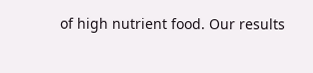of high nutrient food. Our results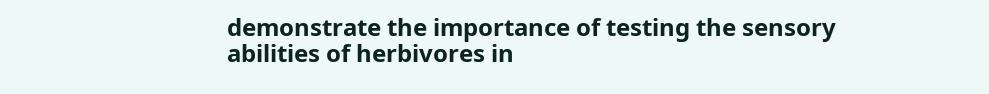demonstrate the importance of testing the sensory abilities of herbivores in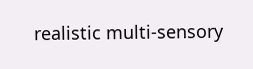realistic multi-sensory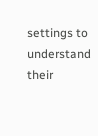settings to understand their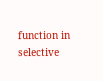function in selective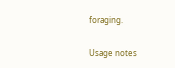foraging.

Usage notes